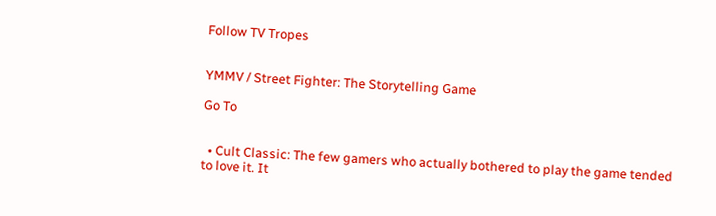Follow TV Tropes


YMMV / Street Fighter: The Storytelling Game

Go To


  • Cult Classic: The few gamers who actually bothered to play the game tended to love it. It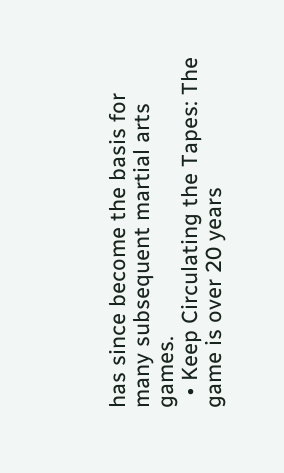has since become the basis for many subsequent martial arts games.
  • Keep Circulating the Tapes: The game is over 20 years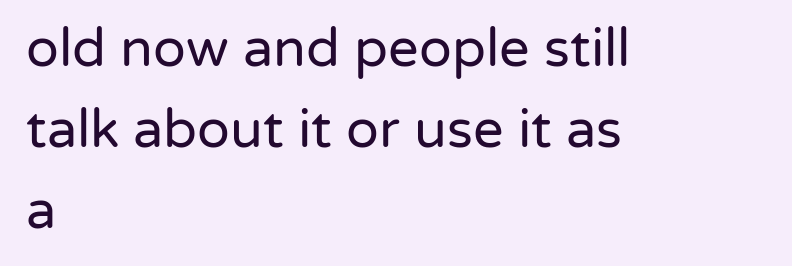old now and people still talk about it or use it as a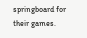springboard for their games.